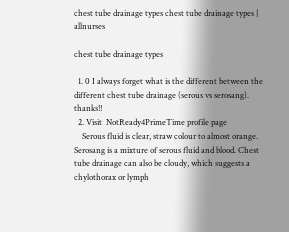chest tube drainage types chest tube drainage types | allnurses

chest tube drainage types

  1. 0 I always forget what is the different between the different chest tube drainage (serous vs serosang). thanks!!
  2. Visit  NotReady4PrimeTime profile page
    Serous fluid is clear, straw colour to almost orange. Serosang is a mixture of serous fluid and blood. Chest tube drainage can also be cloudy, which suggests a chylothorax or lymph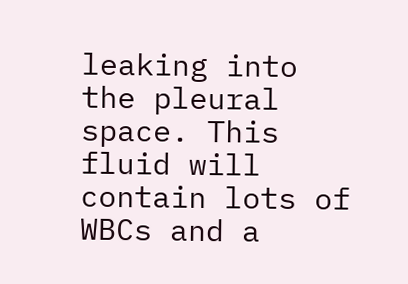leaking into the pleural space. This fluid will contain lots of WBCs and a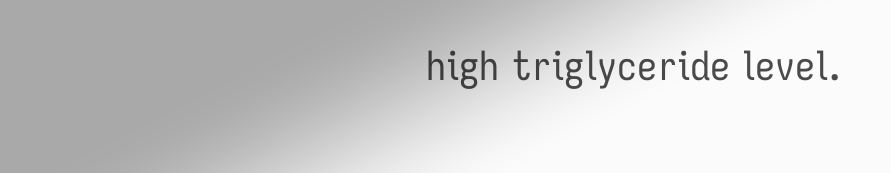high triglyceride level.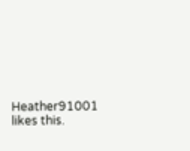Heather91001 likes this.